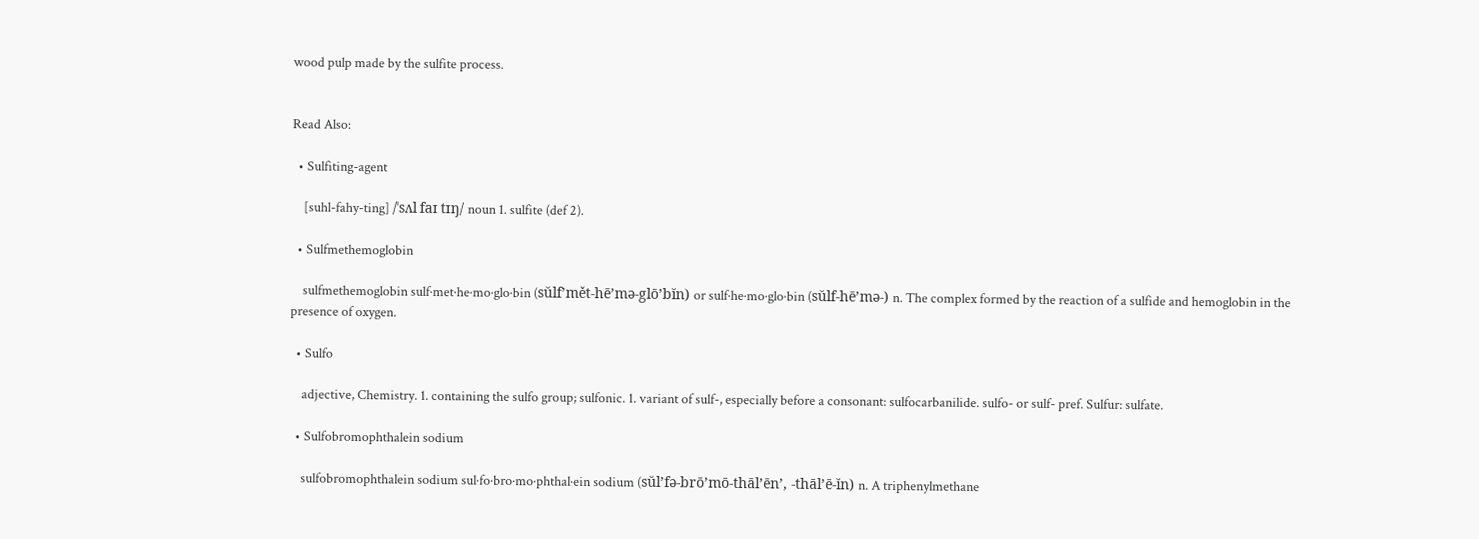wood pulp made by the sulfite process.


Read Also:

  • Sulfiting-agent

    [suhl-fahy-ting] /ˈsʌl faɪ tɪŋ/ noun 1. sulfite (def 2).

  • Sulfmethemoglobin

    sulfmethemoglobin sulf·met·he·mo·glo·bin (sŭlf’mět-hē’mə-glō’bĭn) or sulf·he·mo·glo·bin (sŭlf-hē’mə-) n. The complex formed by the reaction of a sulfide and hemoglobin in the presence of oxygen.

  • Sulfo

    adjective, Chemistry. 1. containing the sulfo group; sulfonic. 1. variant of sulf-, especially before a consonant: sulfocarbanilide. sulfo- or sulf- pref. Sulfur: sulfate.

  • Sulfobromophthalein sodium

    sulfobromophthalein sodium sul·fo·bro·mo·phthal·ein sodium (sŭl’fə-brō’mō-thāl’ēn’, -thāl’ē-ĭn) n. A triphenylmethane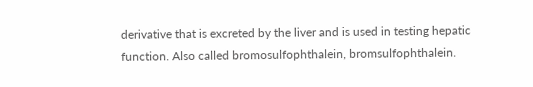derivative that is excreted by the liver and is used in testing hepatic function. Also called bromosulfophthalein, bromsulfophthalein.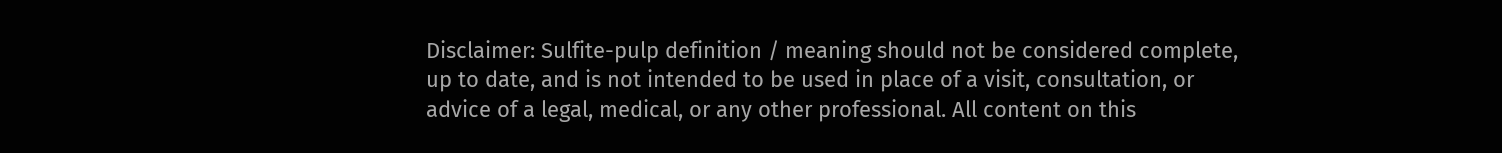Disclaimer: Sulfite-pulp definition / meaning should not be considered complete, up to date, and is not intended to be used in place of a visit, consultation, or advice of a legal, medical, or any other professional. All content on this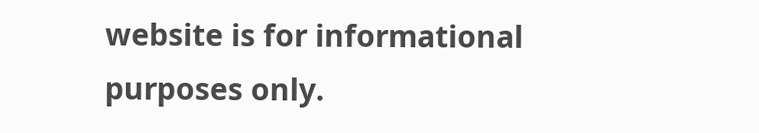website is for informational purposes only.